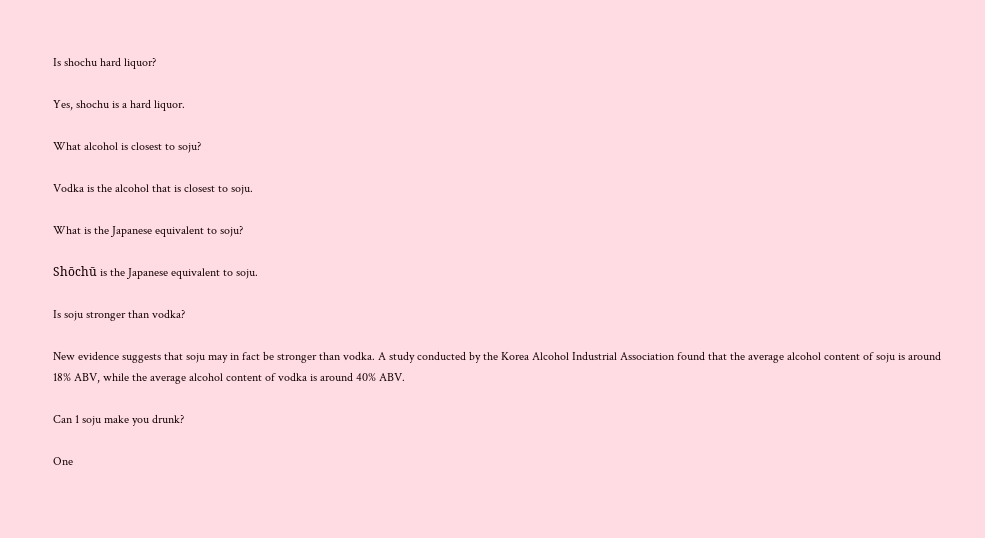Is shochu hard liquor?

Yes, shochu is a hard liquor.

What alcohol is closest to soju?

Vodka is the alcohol that is closest to soju.

What is the Japanese equivalent to soju?

Shōchū is the Japanese equivalent to soju.

Is soju stronger than vodka?

New evidence suggests that soju may in fact be stronger than vodka. A study conducted by the Korea Alcohol Industrial Association found that the average alcohol content of soju is around 18% ABV, while the average alcohol content of vodka is around 40% ABV.

Can 1 soju make you drunk?

One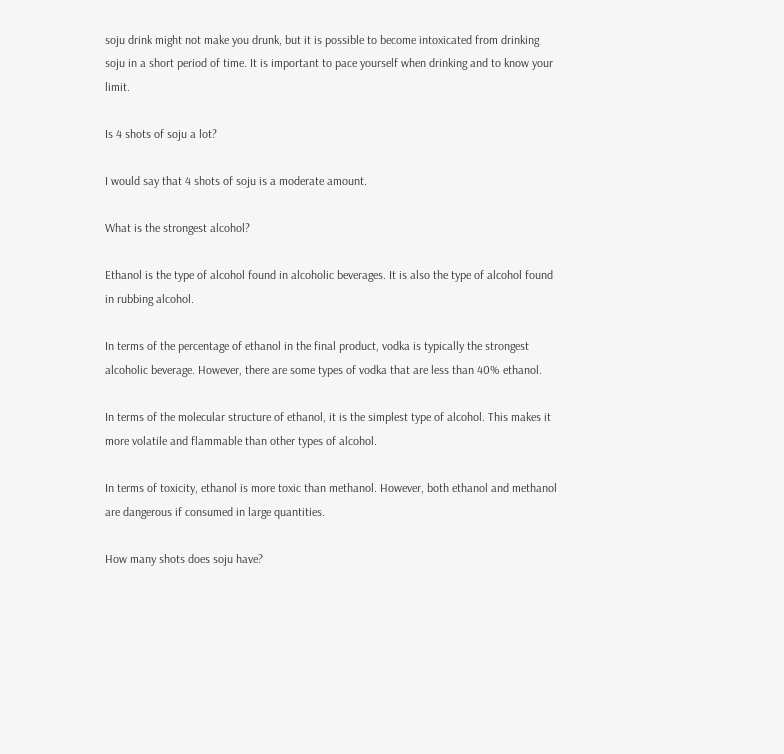soju drink might not make you drunk, but it is possible to become intoxicated from drinking soju in a short period of time. It is important to pace yourself when drinking and to know your limit.

Is 4 shots of soju a lot?

I would say that 4 shots of soju is a moderate amount.

What is the strongest alcohol?

Ethanol is the type of alcohol found in alcoholic beverages. It is also the type of alcohol found in rubbing alcohol.

In terms of the percentage of ethanol in the final product, vodka is typically the strongest alcoholic beverage. However, there are some types of vodka that are less than 40% ethanol.

In terms of the molecular structure of ethanol, it is the simplest type of alcohol. This makes it more volatile and flammable than other types of alcohol.

In terms of toxicity, ethanol is more toxic than methanol. However, both ethanol and methanol are dangerous if consumed in large quantities.

How many shots does soju have?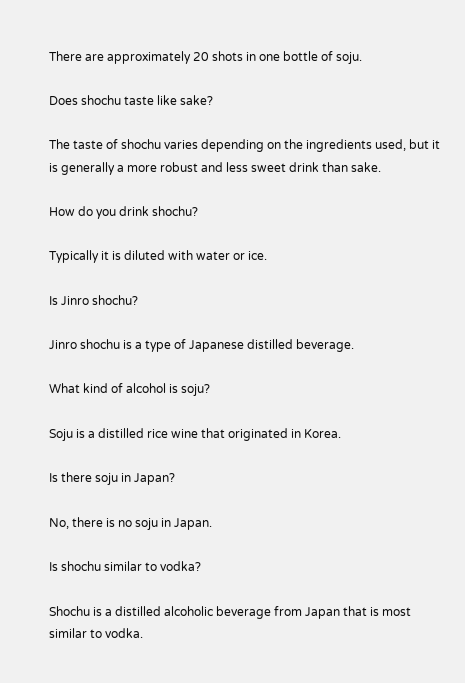There are approximately 20 shots in one bottle of soju.

Does shochu taste like sake?

The taste of shochu varies depending on the ingredients used, but it is generally a more robust and less sweet drink than sake.

How do you drink shochu?

Typically it is diluted with water or ice.

Is Jinro shochu?

Jinro shochu is a type of Japanese distilled beverage.

What kind of alcohol is soju?

Soju is a distilled rice wine that originated in Korea.

Is there soju in Japan?

No, there is no soju in Japan.

Is shochu similar to vodka?

Shochu is a distilled alcoholic beverage from Japan that is most similar to vodka.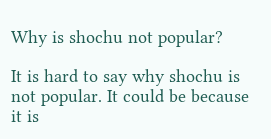Why is shochu not popular?

It is hard to say why shochu is not popular. It could be because it is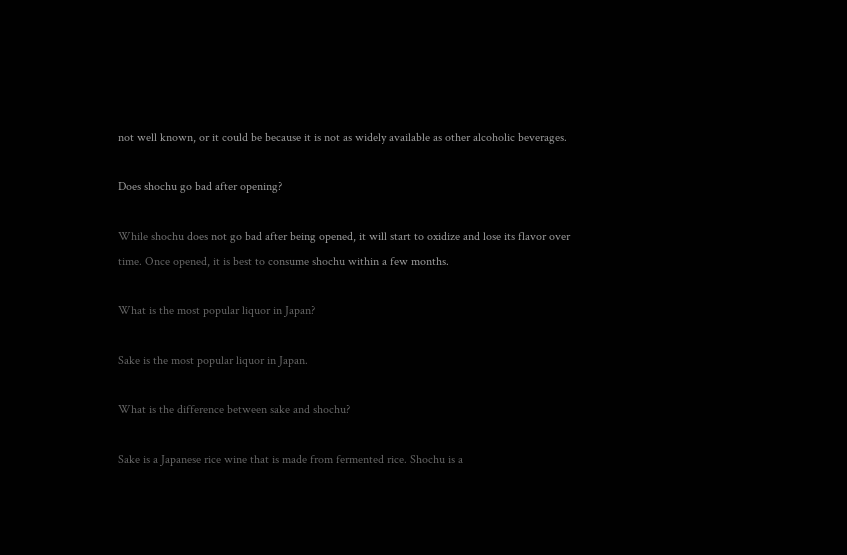not well known, or it could be because it is not as widely available as other alcoholic beverages.

Does shochu go bad after opening?

While shochu does not go bad after being opened, it will start to oxidize and lose its flavor over time. Once opened, it is best to consume shochu within a few months.

What is the most popular liquor in Japan?

Sake is the most popular liquor in Japan.

What is the difference between sake and shochu?

Sake is a Japanese rice wine that is made from fermented rice. Shochu is a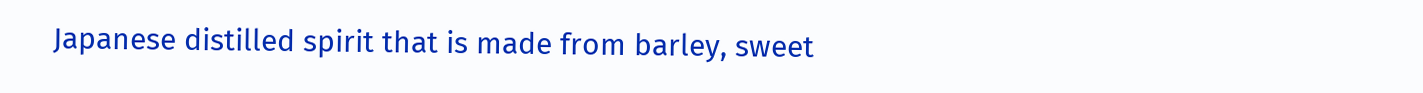Japanese distilled spirit that is made from barley, sweet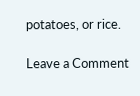potatoes, or rice.

Leave a Comment